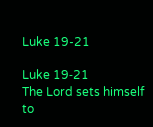Luke 19-21

Luke 19‑21
The Lord sets himself to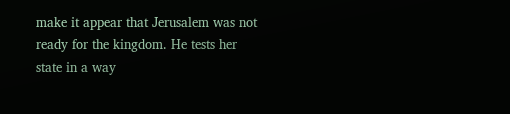make it appear that Jerusalem was not ready for the kingdom. He tests her state in a way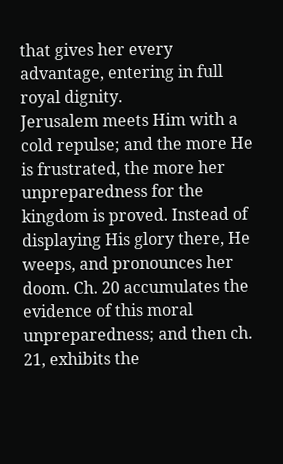that gives her every advantage, entering in full royal dignity.
Jerusalem meets Him with a cold repulse; and the more He is frustrated, the more her unpreparedness for the kingdom is proved. Instead of displaying His glory there, He weeps, and pronounces her doom. Ch. 20 accumulates the evidence of this moral unpreparedness; and then ch. 21, exhibits the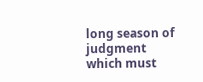long season of judgment which must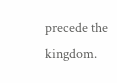precede the kingdom.